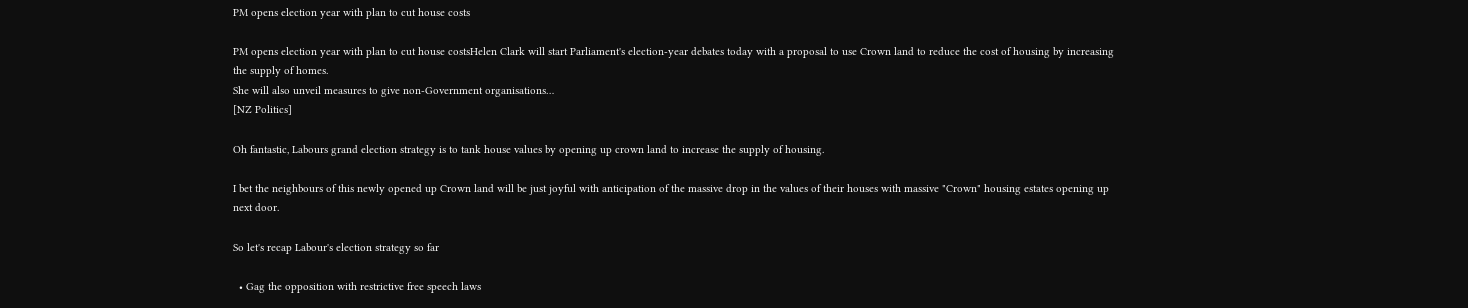PM opens election year with plan to cut house costs

PM opens election year with plan to cut house costsHelen Clark will start Parliament's election-year debates today with a proposal to use Crown land to reduce the cost of housing by increasing the supply of homes.
She will also unveil measures to give non-Government organisations…
[NZ Politics]

Oh fantastic, Labours grand election strategy is to tank house values by opening up crown land to increase the supply of housing.

I bet the neighbours of this newly opened up Crown land will be just joyful with anticipation of the massive drop in the values of their houses with massive "Crown" housing estates opening up next door.

So let's recap Labour's election strategy so far

  • Gag the opposition with restrictive free speech laws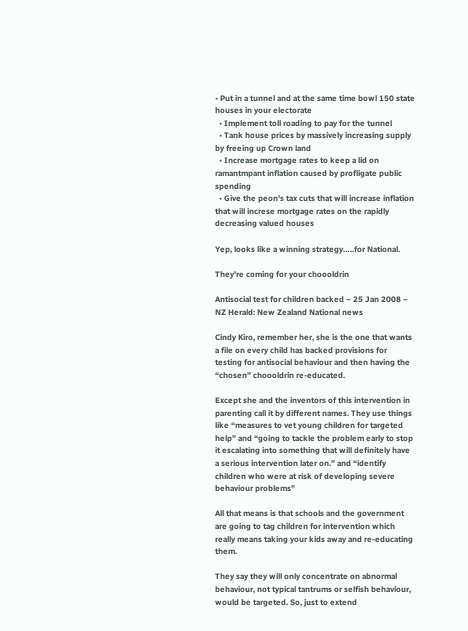• Put in a tunnel and at the same time bowl 150 state houses in your electorate
  • Implement toll roading to pay for the tunnel
  • Tank house prices by massively increasing supply by freeing up Crown land
  • Increase mortgage rates to keep a lid on ramantmpant inflation caused by profligate public spending
  • Give the peon's tax cuts that will increase inflation that will increse mortgage rates on the rapidly decreasing valued houses

Yep, looks like a winning strategy…..for National.

They're coming for your choooldrin

Antisocial test for children backed – 25 Jan 2008 – NZ Herald: New Zealand National news

Cindy Kiro, remember her, she is the one that wants a file on every child has backed provisions for testing for antisocial behaviour and then having the “chosen” choooldrin re-educated.

Except she and the inventors of this intervention in parenting call it by different names. They use things like “measures to vet young children for targeted help” and “going to tackle the problem early to stop it escalating into something that will definitely have a serious intervention later on.” and “identify children who were at risk of developing severe behaviour problems”

All that means is that schools and the government are going to tag children for intervention which really means taking your kids away and re-educating them.

They say they will only concentrate on abnormal behaviour, not typical tantrums or selfish behaviour, would be targeted. So, just to extend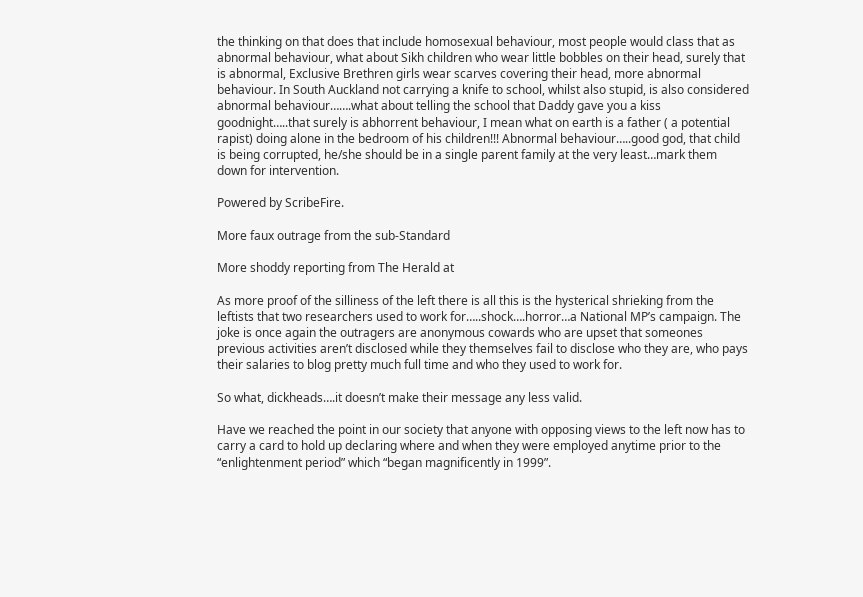the thinking on that does that include homosexual behaviour, most people would class that as abnormal behaviour, what about Sikh children who wear little bobbles on their head, surely that is abnormal, Exclusive Brethren girls wear scarves covering their head, more abnormal behaviour. In South Auckland not carrying a knife to school, whilst also stupid, is also considered abnormal behaviour…….what about telling the school that Daddy gave you a kiss goodnight…..that surely is abhorrent behaviour, I mean what on earth is a father ( a potential rapist) doing alone in the bedroom of his children!!! Abnormal behaviour…..good god, that child is being corrupted, he/she should be in a single parent family at the very least…mark them down for intervention.

Powered by ScribeFire.

More faux outrage from the sub-Standard

More shoddy reporting from The Herald at

As more proof of the silliness of the left there is all this is the hysterical shrieking from the leftists that two researchers used to work for…..shock….horror…a National MP’s campaign. The joke is once again the outragers are anonymous cowards who are upset that someones previous activities aren’t disclosed while they themselves fail to disclose who they are, who pays their salaries to blog pretty much full time and who they used to work for.

So what, dickheads….it doesn’t make their message any less valid.

Have we reached the point in our society that anyone with opposing views to the left now has to carry a card to hold up declaring where and when they were employed anytime prior to the “enlightenment period” which “began magnificently in 1999”.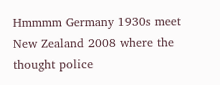Hmmmm Germany 1930s meet New Zealand 2008 where the thought police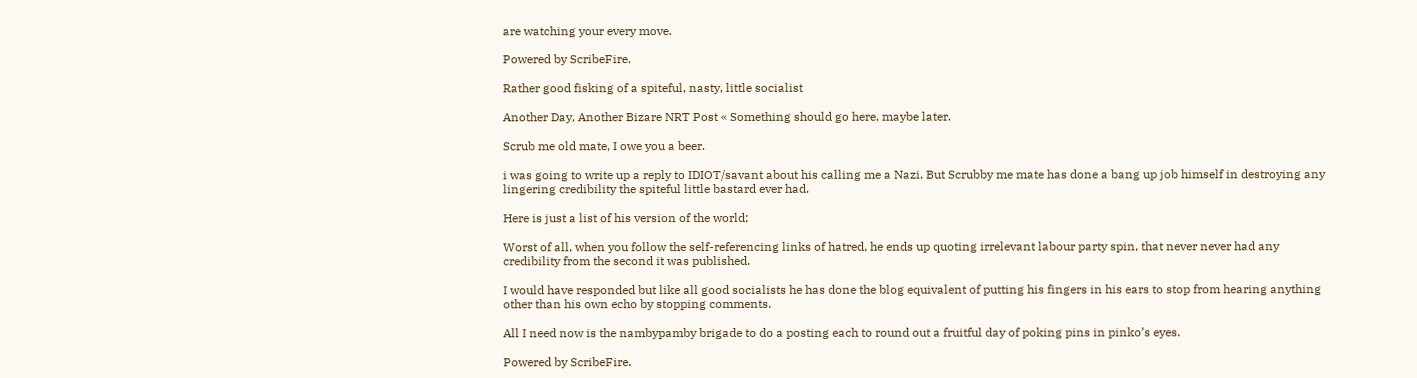are watching your every move.

Powered by ScribeFire.

Rather good fisking of a spiteful, nasty, little socialist

Another Day, Another Bizare NRT Post « Something should go here, maybe later.

Scrub me old mate, I owe you a beer.

i was going to write up a reply to IDIOT/savant about his calling me a Nazi. But Scrubby me mate has done a bang up job himself in destroying any lingering credibility the spiteful little bastard ever had.

Here is just a list of his version of the world;

Worst of all, when you follow the self-referencing links of hatred, he ends up quoting irrelevant labour party spin, that never never had any credibility from the second it was published.

I would have responded but like all good socialists he has done the blog equivalent of putting his fingers in his ears to stop from hearing anything other than his own echo by stopping comments.

All I need now is the nambypamby brigade to do a posting each to round out a fruitful day of poking pins in pinko’s eyes.

Powered by ScribeFire.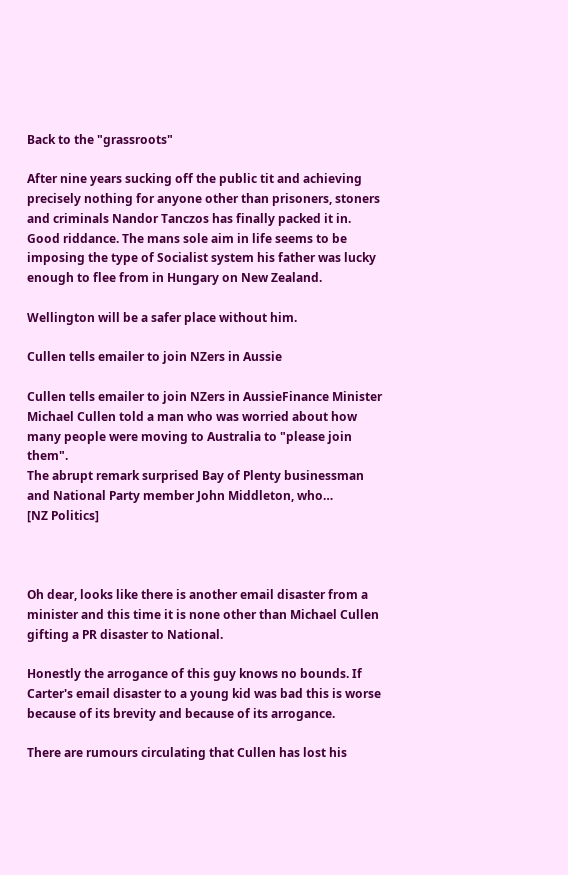Back to the "grassroots"

After nine years sucking off the public tit and achieving precisely nothing for anyone other than prisoners, stoners and criminals Nandor Tanczos has finally packed it in. Good riddance. The mans sole aim in life seems to be imposing the type of Socialist system his father was lucky enough to flee from in Hungary on New Zealand.

Wellington will be a safer place without him.

Cullen tells emailer to join NZers in Aussie

Cullen tells emailer to join NZers in AussieFinance Minister Michael Cullen told a man who was worried about how many people were moving to Australia to "please join them".
The abrupt remark surprised Bay of Plenty businessman and National Party member John Middleton, who…
[NZ Politics]



Oh dear, looks like there is another email disaster from a minister and this time it is none other than Michael Cullen gifting a PR disaster to National.

Honestly the arrogance of this guy knows no bounds. If Carter's email disaster to a young kid was bad this is worse because of its brevity and because of its arrogance.

There are rumours circulating that Cullen has lost his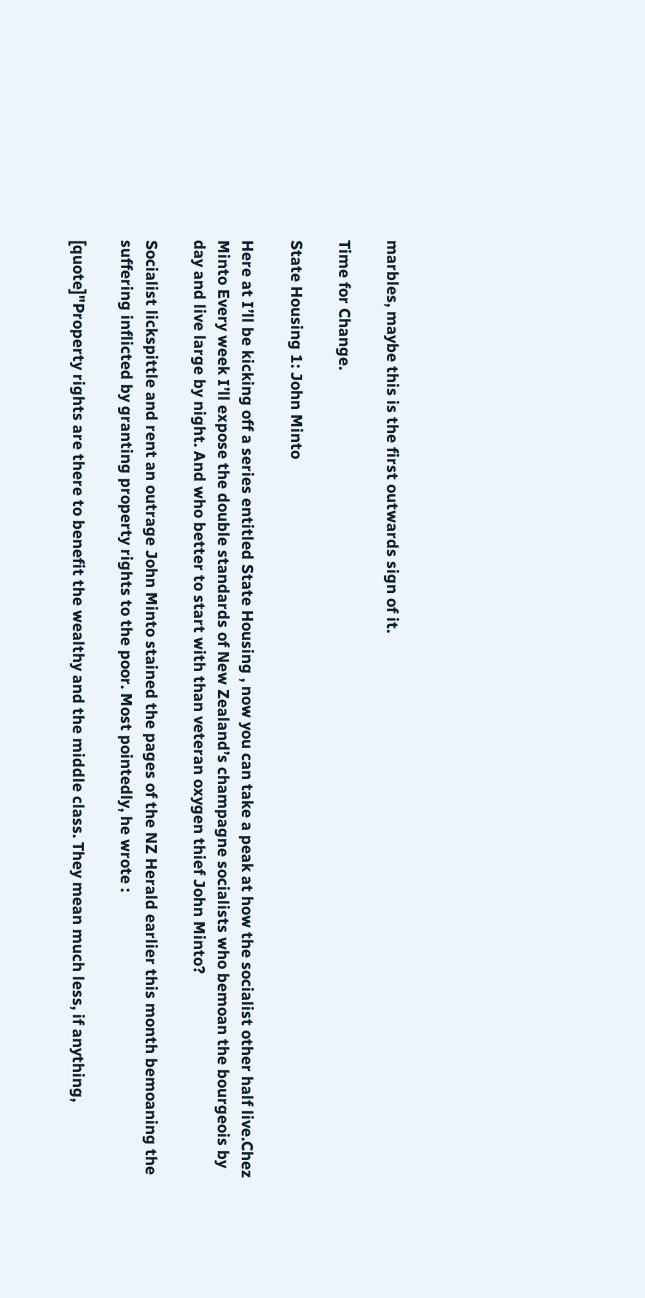marbles, maybe this is the first outwards sign of it.

Time for Change.

State Housing 1: John Minto

Here at I’ll be kicking off a series entitled State Housing , now you can take a peak at how the socialist other half live.Chez Minto Every week I’ll expose the double standards of New Zealand’s champagne socialists who bemoan the bourgeois by day and live large by night. And who better to start with than veteran oxygen thief John Minto?

Socialist lickspittle and rent an outrage John Minto stained the pages of the NZ Herald earlier this month bemoaning the suffering inflicted by granting property rights to the poor. Most pointedly, he wrote :

[quote]"Property rights are there to benefit the wealthy and the middle class. They mean much less, if anything,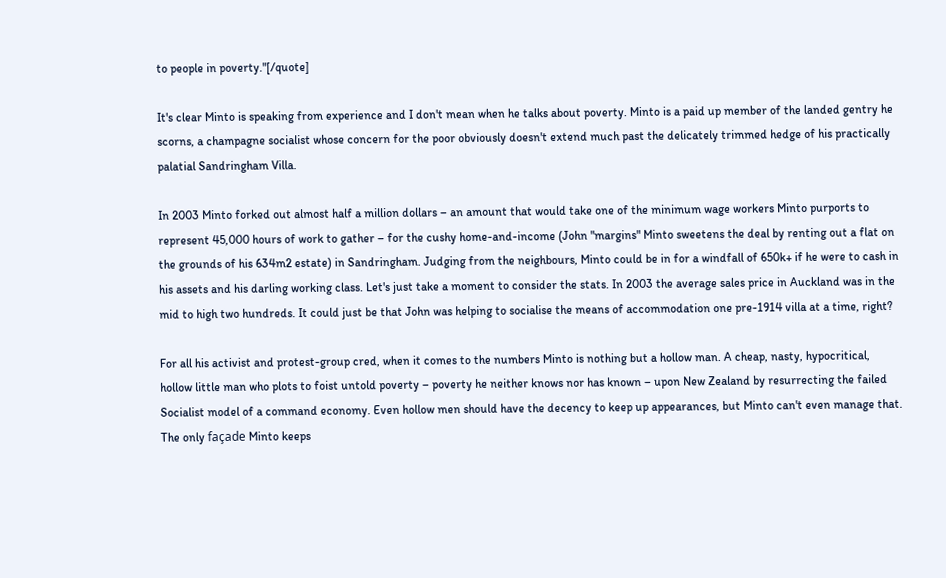to people in poverty."[/quote]

It's clear Minto is speaking from experience and I don't mean when he talks about poverty. Minto is a paid up member of the landed gentry he scorns, a champagne socialist whose concern for the poor obviously doesn't extend much past the delicately trimmed hedge of his practically palatial Sandringham Villa.

In 2003 Minto forked out almost half a million dollars – an amount that would take one of the minimum wage workers Minto purports to represent 45,000 hours of work to gather – for the cushy home-and-income (John "margins" Minto sweetens the deal by renting out a flat on the grounds of his 634m2 estate) in Sandringham. Judging from the neighbours, Minto could be in for a windfall of 650k+ if he were to cash in his assets and his darling working class. Let's just take a moment to consider the stats. In 2003 the average sales price in Auckland was in the mid to high two hundreds. It could just be that John was helping to socialise the means of accommodation one pre-1914 villa at a time, right?

For all his activist and protest-group cred, when it comes to the numbers Minto is nothing but a hollow man. A cheap, nasty, hypocritical, hollow little man who plots to foist untold poverty – poverty he neither knows nor has known – upon New Zealand by resurrecting the failed Socialist model of a command economy. Even hollow men should have the decency to keep up appearances, but Minto can't even manage that. The only façade Minto keeps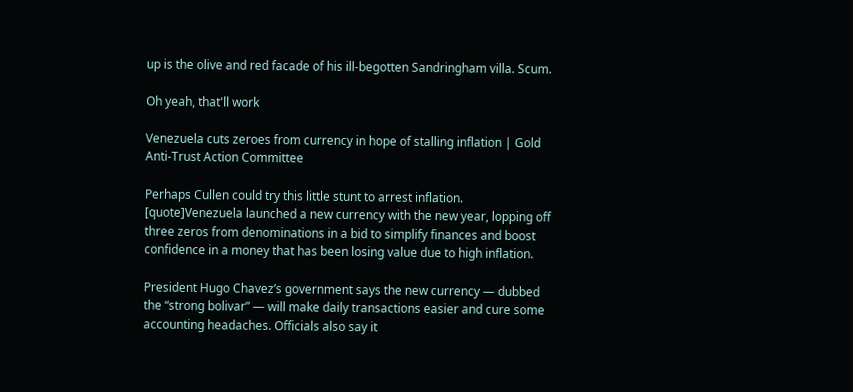up is the olive and red facade of his ill-begotten Sandringham villa. Scum.

Oh yeah, that'll work

Venezuela cuts zeroes from currency in hope of stalling inflation | Gold Anti-Trust Action Committee

Perhaps Cullen could try this little stunt to arrest inflation.
[quote]Venezuela launched a new currency with the new year, lopping off three zeros from denominations in a bid to simplify finances and boost confidence in a money that has been losing value due to high inflation.

President Hugo Chavez’s government says the new currency — dubbed the “strong bolivar” — will make daily transactions easier and cure some accounting headaches. Officials also say it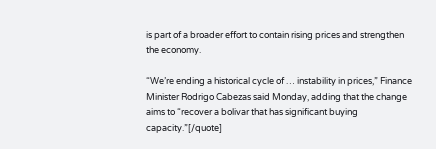is part of a broader effort to contain rising prices and strengthen the economy.

“We’re ending a historical cycle of … instability in prices,” Finance Minister Rodrigo Cabezas said Monday, adding that the change aims to “recover a bolivar that has significant buying capacity.”[/quote]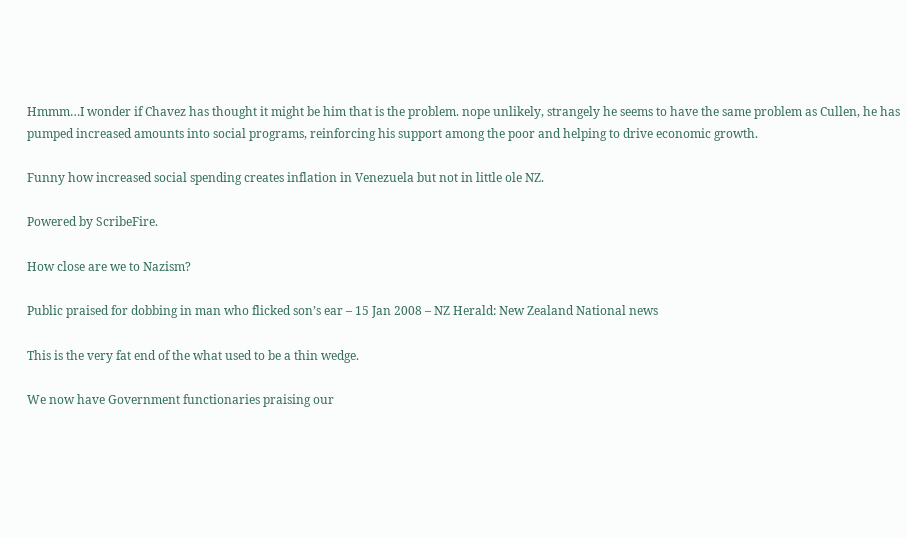Hmmm…I wonder if Chavez has thought it might be him that is the problem. nope unlikely, strangely he seems to have the same problem as Cullen, he has pumped increased amounts into social programs, reinforcing his support among the poor and helping to drive economic growth.

Funny how increased social spending creates inflation in Venezuela but not in little ole NZ.

Powered by ScribeFire.

How close are we to Nazism?

Public praised for dobbing in man who flicked son’s ear – 15 Jan 2008 – NZ Herald: New Zealand National news

This is the very fat end of the what used to be a thin wedge.

We now have Government functionaries praising our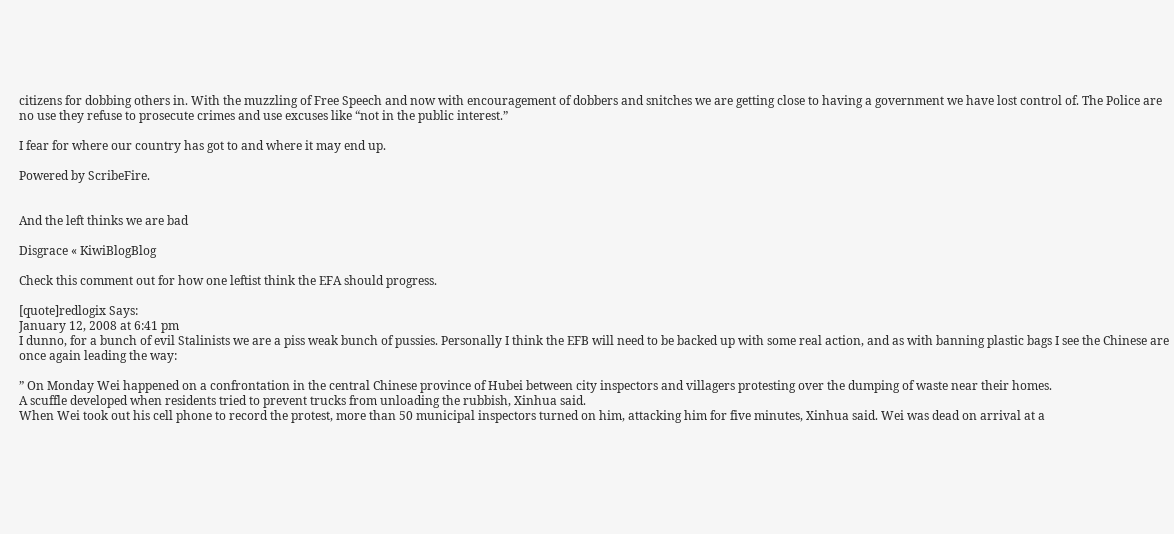citizens for dobbing others in. With the muzzling of Free Speech and now with encouragement of dobbers and snitches we are getting close to having a government we have lost control of. The Police are no use they refuse to prosecute crimes and use excuses like “not in the public interest.”

I fear for where our country has got to and where it may end up.

Powered by ScribeFire.


And the left thinks we are bad

Disgrace « KiwiBlogBlog

Check this comment out for how one leftist think the EFA should progress.

[quote]redlogix Says:
January 12, 2008 at 6:41 pm
I dunno, for a bunch of evil Stalinists we are a piss weak bunch of pussies. Personally I think the EFB will need to be backed up with some real action, and as with banning plastic bags I see the Chinese are once again leading the way:

” On Monday Wei happened on a confrontation in the central Chinese province of Hubei between city inspectors and villagers protesting over the dumping of waste near their homes.
A scuffle developed when residents tried to prevent trucks from unloading the rubbish, Xinhua said.
When Wei took out his cell phone to record the protest, more than 50 municipal inspectors turned on him, attacking him for five minutes, Xinhua said. Wei was dead on arrival at a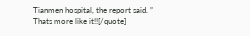Tianmen hospital, the report said. ”
Thats more like it!![/quote]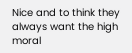Nice and to think they always want the high moral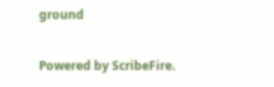ground

Powered by ScribeFire.